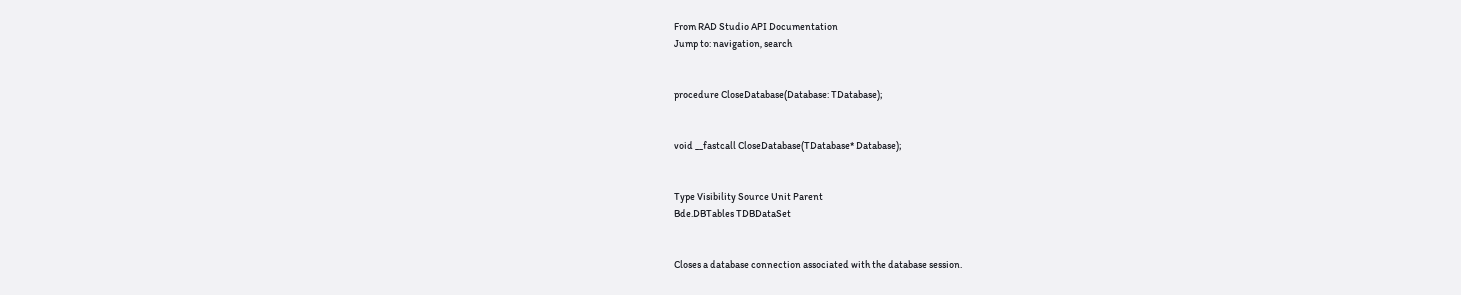From RAD Studio API Documentation
Jump to: navigation, search


procedure CloseDatabase(Database: TDatabase);


void __fastcall CloseDatabase(TDatabase* Database);


Type Visibility Source Unit Parent
Bde.DBTables TDBDataSet


Closes a database connection associated with the database session.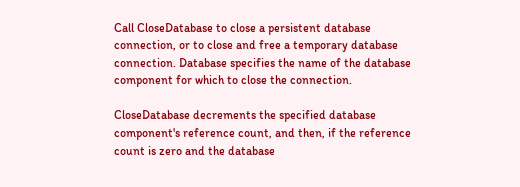Call CloseDatabase to close a persistent database connection, or to close and free a temporary database connection. Database specifies the name of the database component for which to close the connection.

CloseDatabase decrements the specified database component's reference count, and then, if the reference count is zero and the database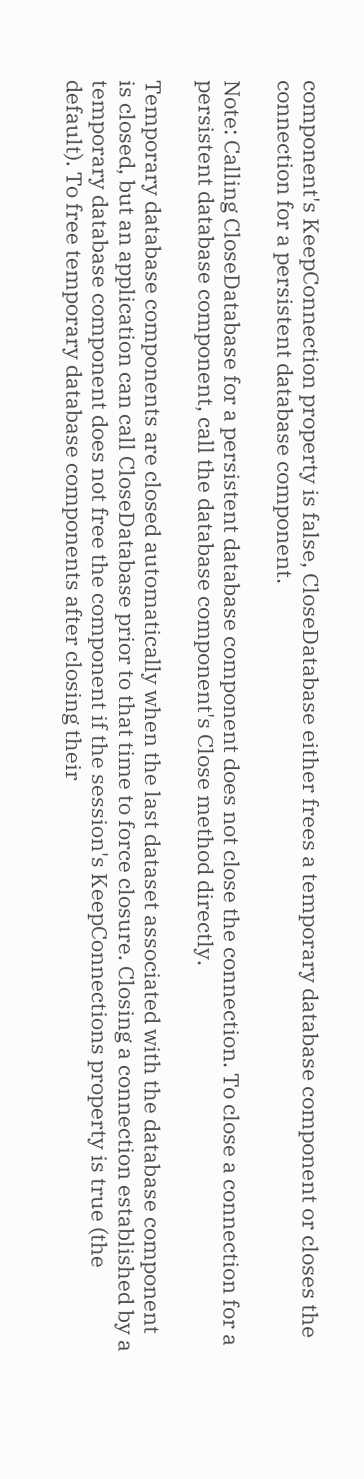component's KeepConnection property is false, CloseDatabase either frees a temporary database component or closes the connection for a persistent database component.

Note: Calling CloseDatabase for a persistent database component does not close the connection. To close a connection for a persistent database component, call the database component's Close method directly.

Temporary database components are closed automatically when the last dataset associated with the database component is closed, but an application can call CloseDatabase prior to that time to force closure. Closing a connection established by a temporary database component does not free the component if the session's KeepConnections property is true (the default). To free temporary database components after closing their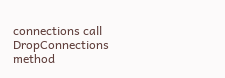connections call DropConnections method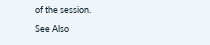of the session.

See Also